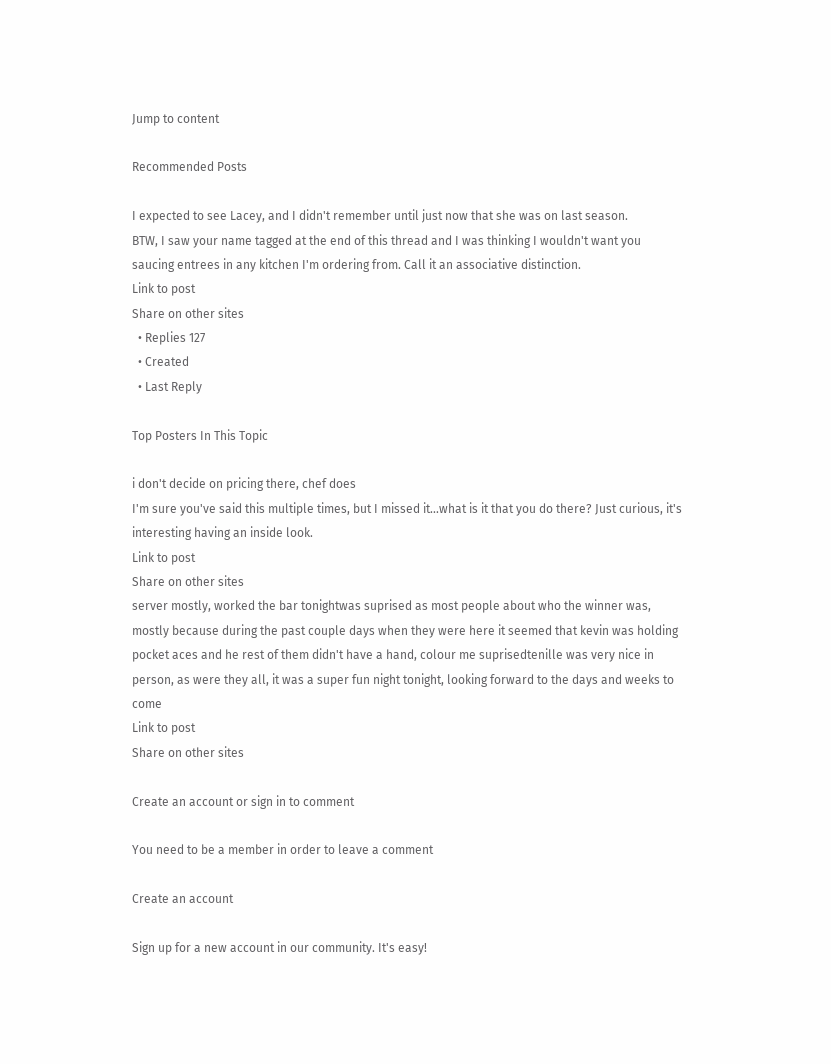Jump to content

Recommended Posts

I expected to see Lacey, and I didn't remember until just now that she was on last season.
BTW, I saw your name tagged at the end of this thread and I was thinking I wouldn't want you saucing entrees in any kitchen I'm ordering from. Call it an associative distinction.
Link to post
Share on other sites
  • Replies 127
  • Created
  • Last Reply

Top Posters In This Topic

i don't decide on pricing there, chef does
I'm sure you've said this multiple times, but I missed it...what is it that you do there? Just curious, it's interesting having an inside look.
Link to post
Share on other sites
server mostly, worked the bar tonightwas suprised as most people about who the winner was, mostly because during the past couple days when they were here it seemed that kevin was holding pocket aces and he rest of them didn't have a hand, colour me suprisedtenille was very nice in person, as were they all, it was a super fun night tonight, looking forward to the days and weeks to come
Link to post
Share on other sites

Create an account or sign in to comment

You need to be a member in order to leave a comment

Create an account

Sign up for a new account in our community. It's easy!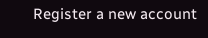Register a new account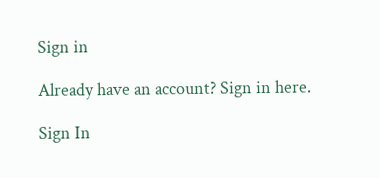Sign in

Already have an account? Sign in here.

Sign In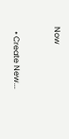Now


  • Create New...